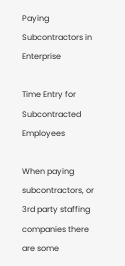Paying Subcontractors in Enterprise

Time Entry for Subcontracted Employees

When paying subcontractors, or 3rd party staffing companies there are some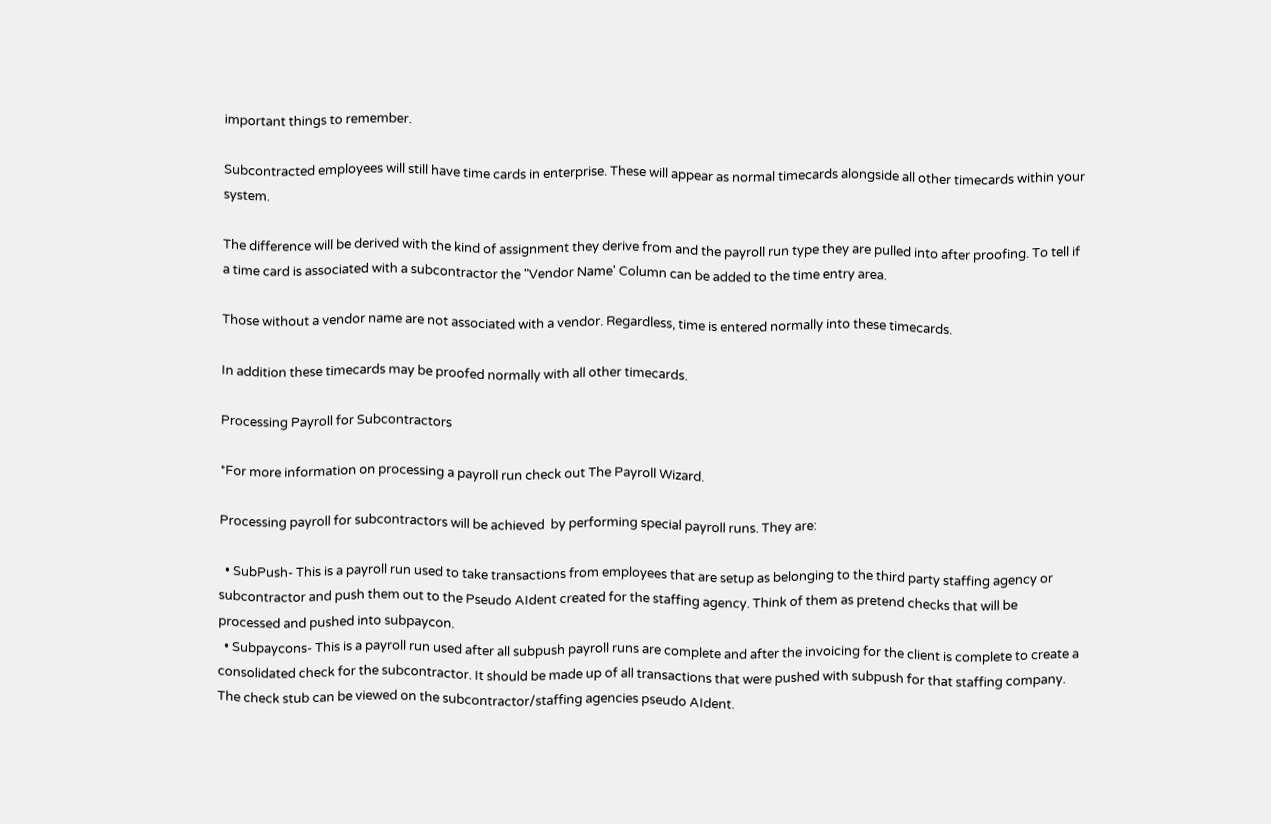important things to remember.

Subcontracted employees will still have time cards in enterprise. These will appear as normal timecards alongside all other timecards within your system.

The difference will be derived with the kind of assignment they derive from and the payroll run type they are pulled into after proofing. To tell if a time card is associated with a subcontractor the "Vendor Name' Column can be added to the time entry area.

Those without a vendor name are not associated with a vendor. Regardless, time is entered normally into these timecards.

In addition these timecards may be proofed normally with all other timecards.

Processing Payroll for Subcontractors

*For more information on processing a payroll run check out The Payroll Wizard.

Processing payroll for subcontractors will be achieved  by performing special payroll runs. They are:

  • SubPush- This is a payroll run used to take transactions from employees that are setup as belonging to the third party staffing agency or subcontractor and push them out to the Pseudo AIdent created for the staffing agency. Think of them as pretend checks that will be processed and pushed into subpaycon.
  • Subpaycons- This is a payroll run used after all subpush payroll runs are complete and after the invoicing for the client is complete to create a consolidated check for the subcontractor. It should be made up of all transactions that were pushed with subpush for that staffing company. The check stub can be viewed on the subcontractor/staffing agencies pseudo AIdent.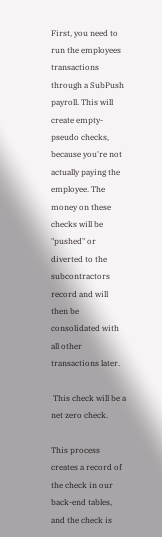First, you need to run the employees transactions through a SubPush payroll. This will create empty-pseudo checks, because you're not actually paying the employee. The money on these checks will be "pushed" or diverted to the subcontractors record and will then be consolidated with all other transactions later.

 This check will be a net zero check.

This process creates a record of the check in our back-end tables, and the check is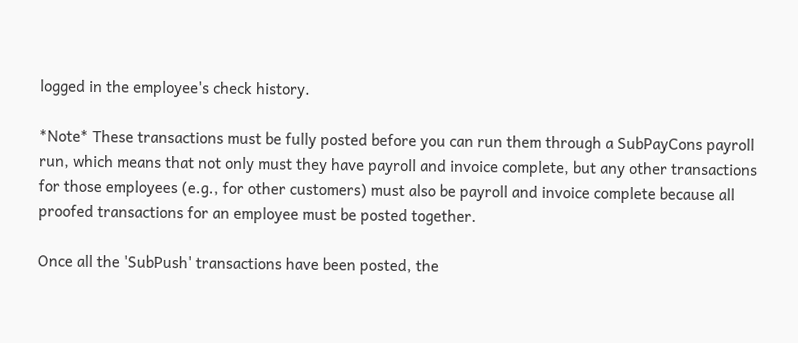logged in the employee's check history.

*Note* These transactions must be fully posted before you can run them through a SubPayCons payroll run, which means that not only must they have payroll and invoice complete, but any other transactions for those employees (e.g., for other customers) must also be payroll and invoice complete because all proofed transactions for an employee must be posted together.

Once all the 'SubPush' transactions have been posted, the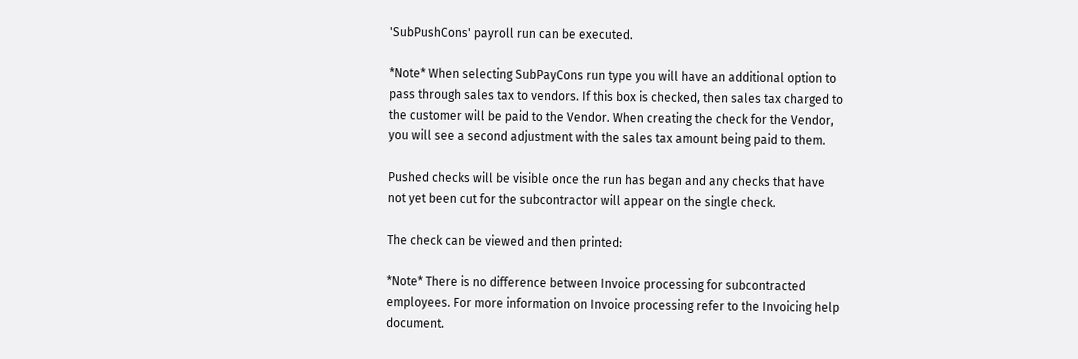'SubPushCons' payroll run can be executed.

*Note* When selecting SubPayCons run type you will have an additional option to pass through sales tax to vendors. If this box is checked, then sales tax charged to the customer will be paid to the Vendor. When creating the check for the Vendor, you will see a second adjustment with the sales tax amount being paid to them.

Pushed checks will be visible once the run has began and any checks that have not yet been cut for the subcontractor will appear on the single check.

The check can be viewed and then printed:

*Note* There is no difference between Invoice processing for subcontracted employees. For more information on Invoice processing refer to the Invoicing help document.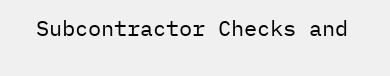Subcontractor Checks and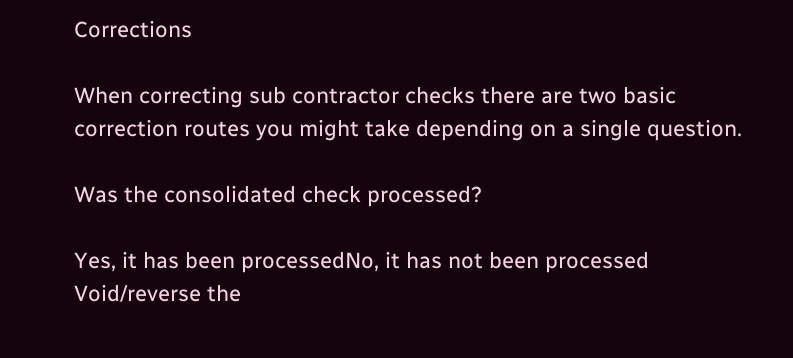Corrections

When correcting sub contractor checks there are two basic correction routes you might take depending on a single question.

Was the consolidated check processed?

Yes, it has been processedNo, it has not been processed
Void/reverse the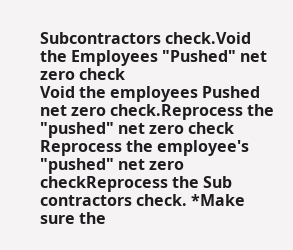Subcontractors check.Void the Employees "Pushed" net zero check
Void the employees Pushed net zero check.Reprocess the "pushed" net zero check
Reprocess the employee's "pushed" net zero checkReprocess the Sub contractors check. *Make sure the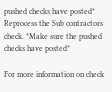pushed checks have posted*
Reprocess the Sub contractors check. *Make sure the pushed checks have posted*

For more information on check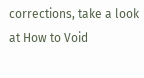corrections, take a look at How to Void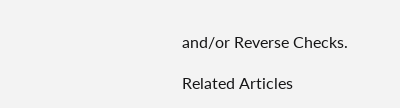and/or Reverse Checks.

Related Articles